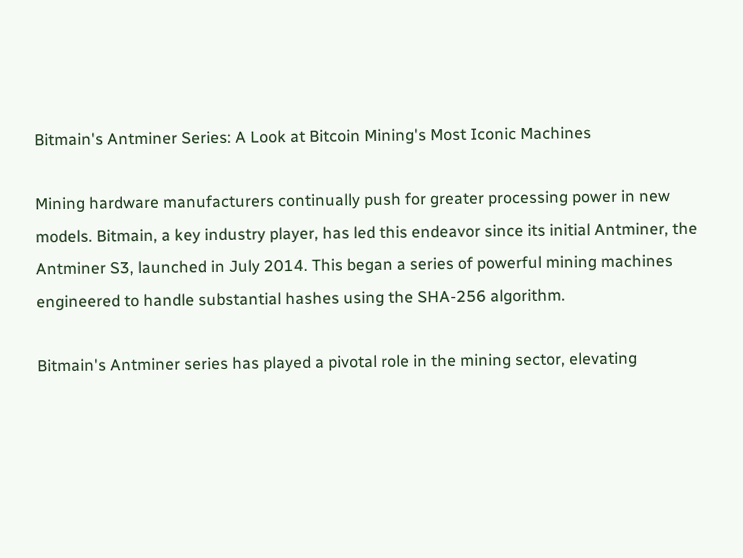Bitmain's Antminer Series: A Look at Bitcoin Mining's Most Iconic Machines

Mining hardware manufacturers continually push for greater processing power in new models. Bitmain, a key industry player, has led this endeavor since its initial Antminer, the Antminer S3, launched in July 2014. This began a series of powerful mining machines engineered to handle substantial hashes using the SHA-256 algorithm.

Bitmain's Antminer series has played a pivotal role in the mining sector, elevating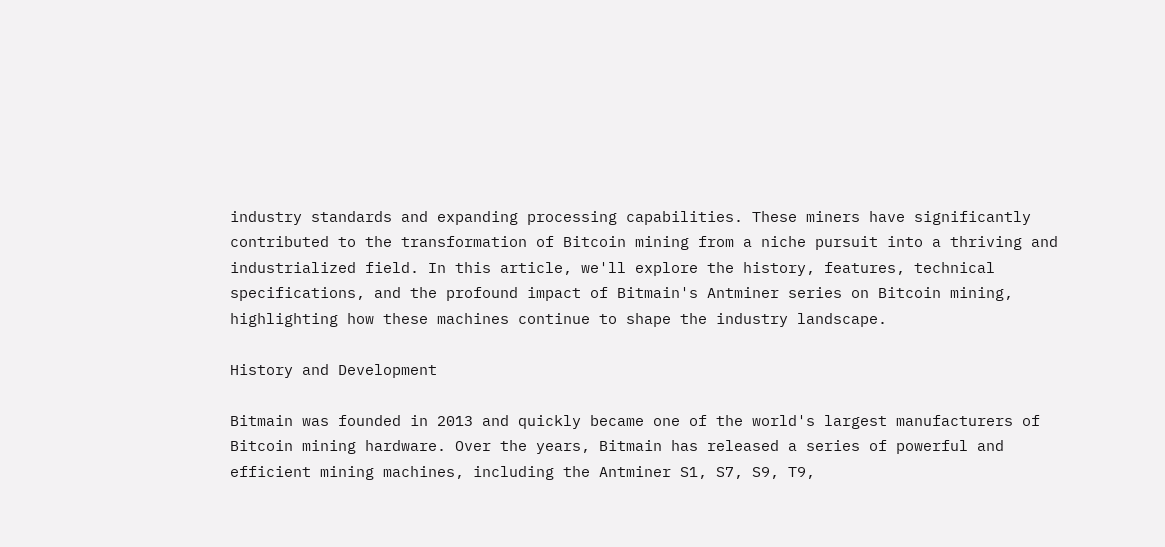industry standards and expanding processing capabilities. These miners have significantly contributed to the transformation of Bitcoin mining from a niche pursuit into a thriving and industrialized field. In this article, we'll explore the history, features, technical specifications, and the profound impact of Bitmain's Antminer series on Bitcoin mining, highlighting how these machines continue to shape the industry landscape.

History and Development

Bitmain was founded in 2013 and quickly became one of the world's largest manufacturers of Bitcoin mining hardware. Over the years, Bitmain has released a series of powerful and efficient mining machines, including the Antminer S1, S7, S9, T9,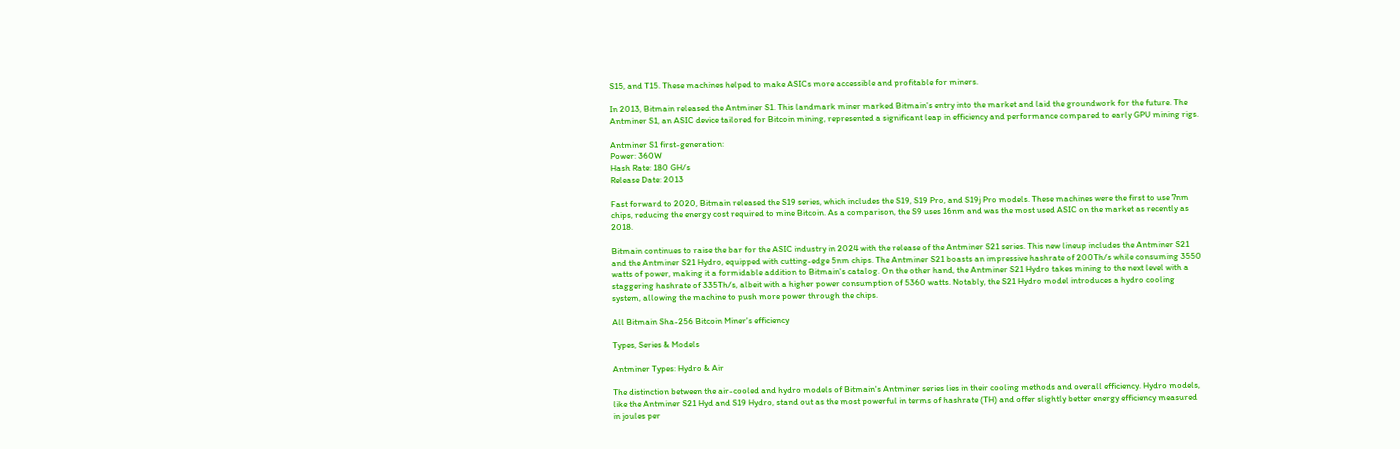S15, and T15. These machines helped to make ASICs more accessible and profitable for miners.

In 2013, Bitmain released the Antminer S1. This landmark miner marked Bitmain's entry into the market and laid the groundwork for the future. The Antminer S1, an ASIC device tailored for Bitcoin mining, represented a significant leap in efficiency and performance compared to early GPU mining rigs.

Antminer S1 first-generation:
Power: 360W
Hash Rate: 180 GH/s
Release Date: 2013

Fast forward to 2020, Bitmain released the S19 series, which includes the S19, S19 Pro, and S19j Pro models. These machines were the first to use 7nm chips, reducing the energy cost required to mine Bitcoin. As a comparison, the S9 uses 16nm and was the most used ASIC on the market as recently as 2018.

Bitmain continues to raise the bar for the ASIC industry in 2024 with the release of the Antminer S21 series. This new lineup includes the Antminer S21 and the Antminer S21 Hydro, equipped with cutting-edge 5nm chips. The Antminer S21 boasts an impressive hashrate of 200Th/s while consuming 3550 watts of power, making it a formidable addition to Bitmain's catalog. On the other hand, the Antminer S21 Hydro takes mining to the next level with a staggering hashrate of 335Th/s, albeit with a higher power consumption of 5360 watts. Notably, the S21 Hydro model introduces a hydro cooling system, allowing the machine to push more power through the chips.

All Bitmain Sha-256 Bitcoin Miner's efficiency

Types, Series & Models

Antminer Types: Hydro & Air

The distinction between the air-cooled and hydro models of Bitmain's Antminer series lies in their cooling methods and overall efficiency. Hydro models, like the Antminer S21 Hyd and S19 Hydro, stand out as the most powerful in terms of hashrate (TH) and offer slightly better energy efficiency measured in joules per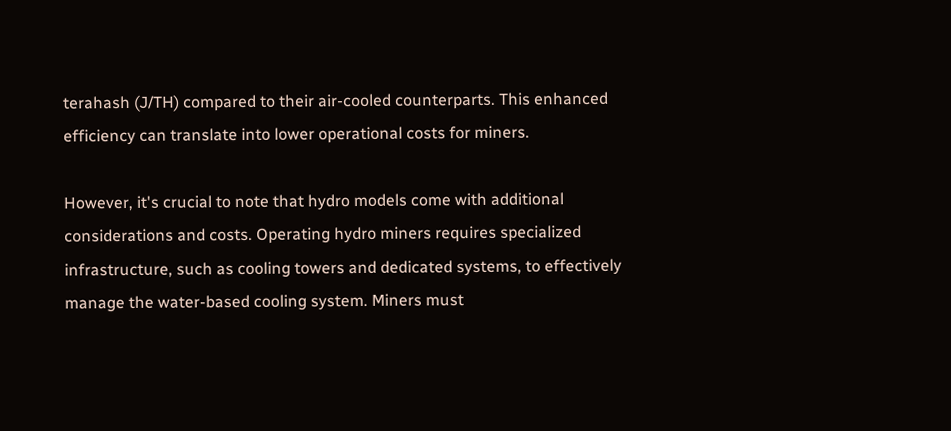terahash (J/TH) compared to their air-cooled counterparts. This enhanced efficiency can translate into lower operational costs for miners.

However, it's crucial to note that hydro models come with additional considerations and costs. Operating hydro miners requires specialized infrastructure, such as cooling towers and dedicated systems, to effectively manage the water-based cooling system. Miners must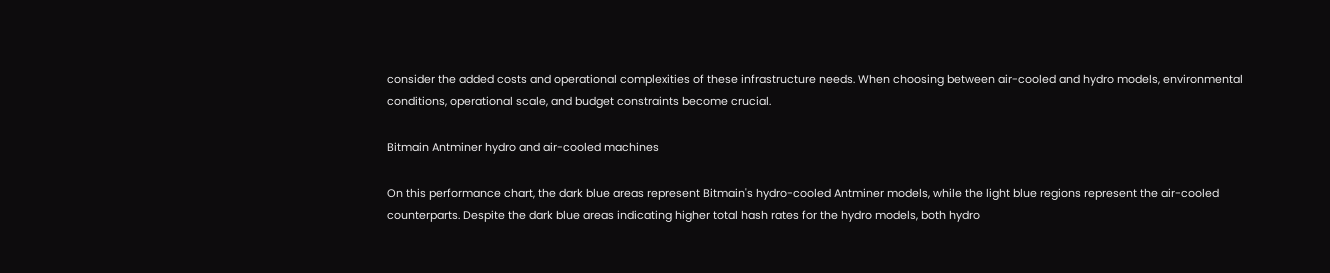consider the added costs and operational complexities of these infrastructure needs. When choosing between air-cooled and hydro models, environmental conditions, operational scale, and budget constraints become crucial.

Bitmain Antminer hydro and air-cooled machines

On this performance chart, the dark blue areas represent Bitmain's hydro-cooled Antminer models, while the light blue regions represent the air-cooled counterparts. Despite the dark blue areas indicating higher total hash rates for the hydro models, both hydro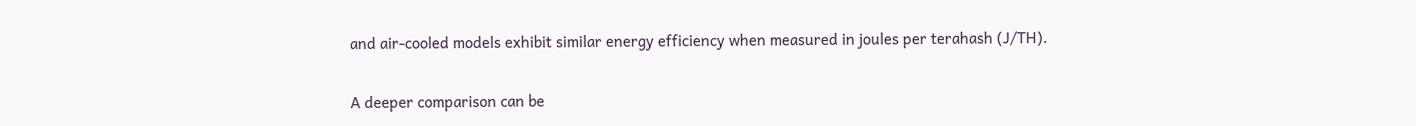and air-cooled models exhibit similar energy efficiency when measured in joules per terahash (J/TH).

A deeper comparison can be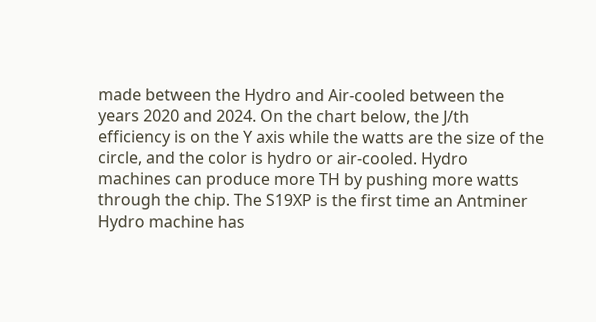made between the Hydro and Air-cooled between the years 2020 and 2024. On the chart below, the J/th efficiency is on the Y axis while the watts are the size of the circle, and the color is hydro or air-cooled. Hydro machines can produce more TH by pushing more watts through the chip. The S19XP is the first time an Antminer Hydro machine has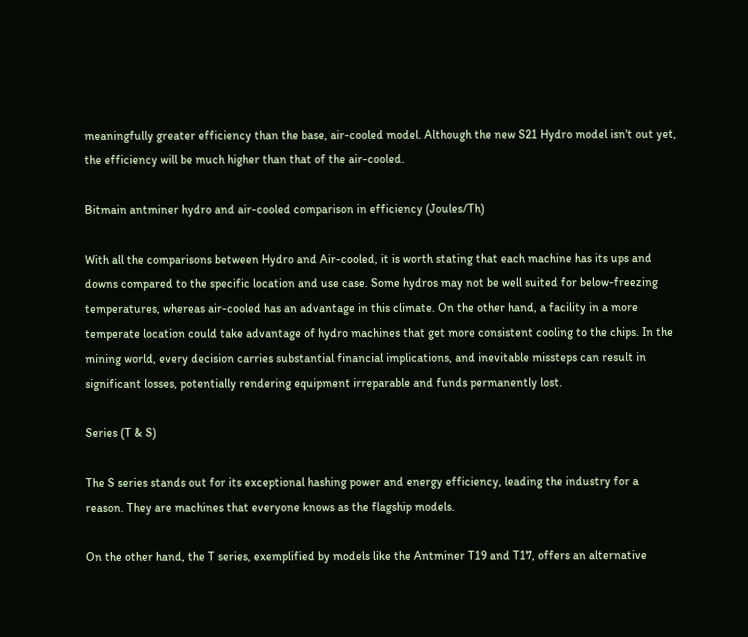meaningfully greater efficiency than the base, air-cooled model. Although the new S21 Hydro model isn't out yet, the efficiency will be much higher than that of the air-cooled.

Bitmain antminer hydro and air-cooled comparison in efficiency (Joules/Th)

With all the comparisons between Hydro and Air-cooled, it is worth stating that each machine has its ups and downs compared to the specific location and use case. Some hydros may not be well suited for below-freezing temperatures, whereas air-cooled has an advantage in this climate. On the other hand, a facility in a more temperate location could take advantage of hydro machines that get more consistent cooling to the chips. In the mining world, every decision carries substantial financial implications, and inevitable missteps can result in significant losses, potentially rendering equipment irreparable and funds permanently lost.

Series (T & S)

The S series stands out for its exceptional hashing power and energy efficiency, leading the industry for a reason. They are machines that everyone knows as the flagship models.

On the other hand, the T series, exemplified by models like the Antminer T19 and T17, offers an alternative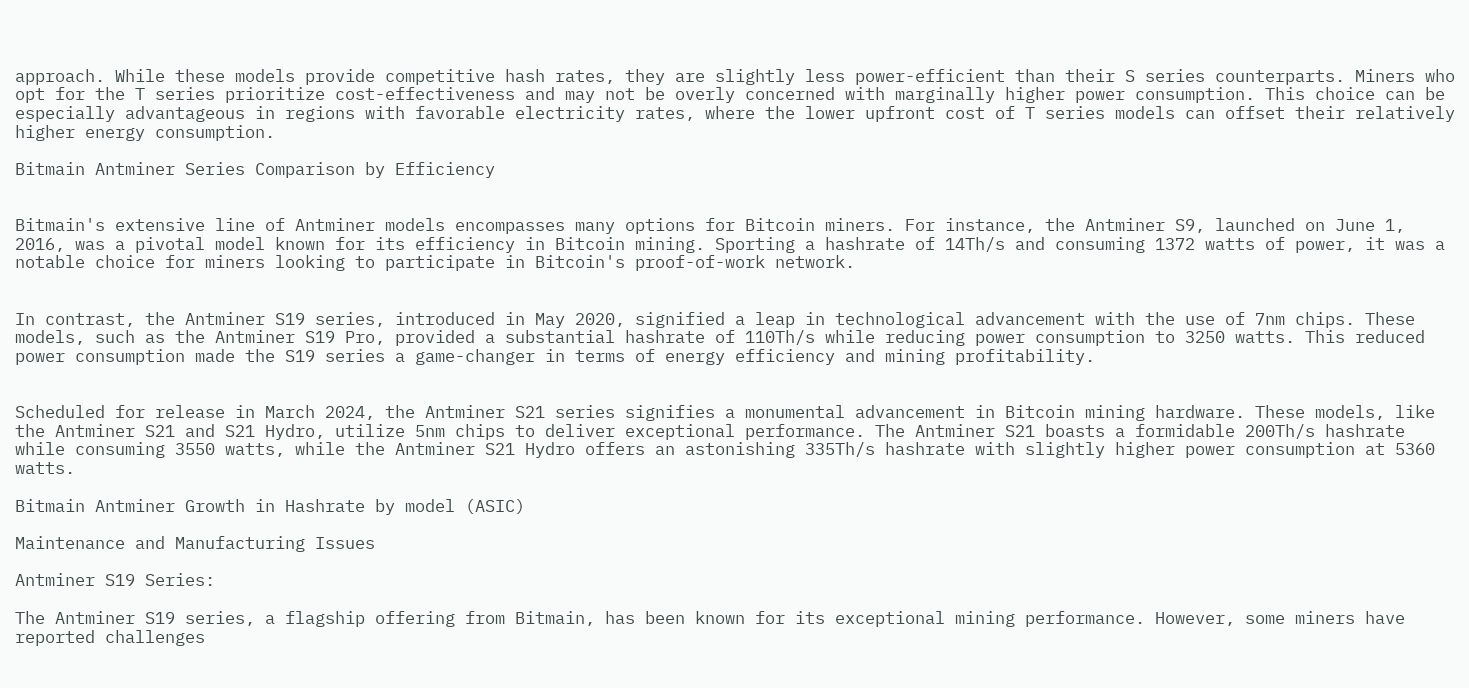approach. While these models provide competitive hash rates, they are slightly less power-efficient than their S series counterparts. Miners who opt for the T series prioritize cost-effectiveness and may not be overly concerned with marginally higher power consumption. This choice can be especially advantageous in regions with favorable electricity rates, where the lower upfront cost of T series models can offset their relatively higher energy consumption.

Bitmain Antminer Series Comparison by Efficiency


Bitmain's extensive line of Antminer models encompasses many options for Bitcoin miners. For instance, the Antminer S9, launched on June 1, 2016, was a pivotal model known for its efficiency in Bitcoin mining. Sporting a hashrate of 14Th/s and consuming 1372 watts of power, it was a notable choice for miners looking to participate in Bitcoin's proof-of-work network.


In contrast, the Antminer S19 series, introduced in May 2020, signified a leap in technological advancement with the use of 7nm chips. These models, such as the Antminer S19 Pro, provided a substantial hashrate of 110Th/s while reducing power consumption to 3250 watts. This reduced power consumption made the S19 series a game-changer in terms of energy efficiency and mining profitability.


Scheduled for release in March 2024, the Antminer S21 series signifies a monumental advancement in Bitcoin mining hardware. These models, like the Antminer S21 and S21 Hydro, utilize 5nm chips to deliver exceptional performance. The Antminer S21 boasts a formidable 200Th/s hashrate while consuming 3550 watts, while the Antminer S21 Hydro offers an astonishing 335Th/s hashrate with slightly higher power consumption at 5360 watts.

Bitmain Antminer Growth in Hashrate by model (ASIC)

Maintenance and Manufacturing Issues

Antminer S19 Series:

The Antminer S19 series, a flagship offering from Bitmain, has been known for its exceptional mining performance. However, some miners have reported challenges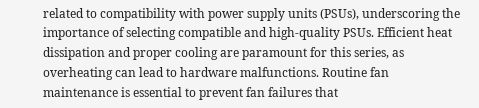related to compatibility with power supply units (PSUs), underscoring the importance of selecting compatible and high-quality PSUs. Efficient heat dissipation and proper cooling are paramount for this series, as overheating can lead to hardware malfunctions. Routine fan maintenance is essential to prevent fan failures that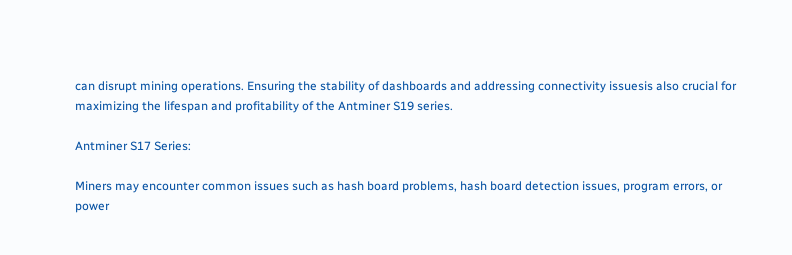can disrupt mining operations. Ensuring the stability of dashboards and addressing connectivity issuesis also crucial for maximizing the lifespan and profitability of the Antminer S19 series.

Antminer S17 Series:

Miners may encounter common issues such as hash board problems, hash board detection issues, program errors, or power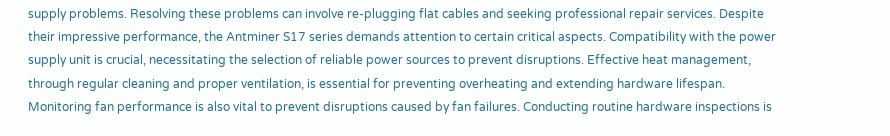supply problems. Resolving these problems can involve re-plugging flat cables and seeking professional repair services. Despite their impressive performance, the Antminer S17 series demands attention to certain critical aspects. Compatibility with the power supply unit is crucial, necessitating the selection of reliable power sources to prevent disruptions. Effective heat management, through regular cleaning and proper ventilation, is essential for preventing overheating and extending hardware lifespan. Monitoring fan performance is also vital to prevent disruptions caused by fan failures. Conducting routine hardware inspections is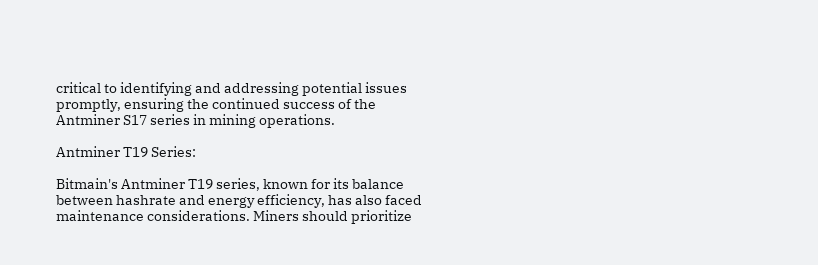critical to identifying and addressing potential issues promptly, ensuring the continued success of the Antminer S17 series in mining operations.

Antminer T19 Series:

Bitmain's Antminer T19 series, known for its balance between hashrate and energy efficiency, has also faced maintenance considerations. Miners should prioritize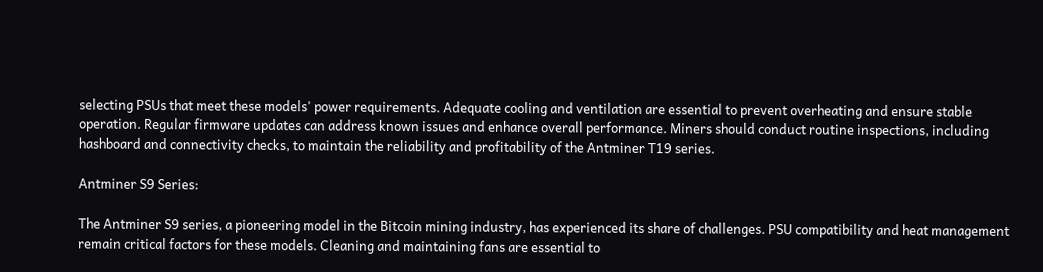selecting PSUs that meet these models' power requirements. Adequate cooling and ventilation are essential to prevent overheating and ensure stable operation. Regular firmware updates can address known issues and enhance overall performance. Miners should conduct routine inspections, including hashboard and connectivity checks, to maintain the reliability and profitability of the Antminer T19 series.

Antminer S9 Series:

The Antminer S9 series, a pioneering model in the Bitcoin mining industry, has experienced its share of challenges. PSU compatibility and heat management remain critical factors for these models. Cleaning and maintaining fans are essential to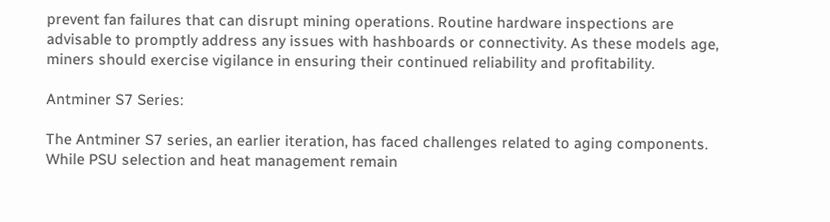prevent fan failures that can disrupt mining operations. Routine hardware inspections are advisable to promptly address any issues with hashboards or connectivity. As these models age, miners should exercise vigilance in ensuring their continued reliability and profitability.

Antminer S7 Series:

The Antminer S7 series, an earlier iteration, has faced challenges related to aging components. While PSU selection and heat management remain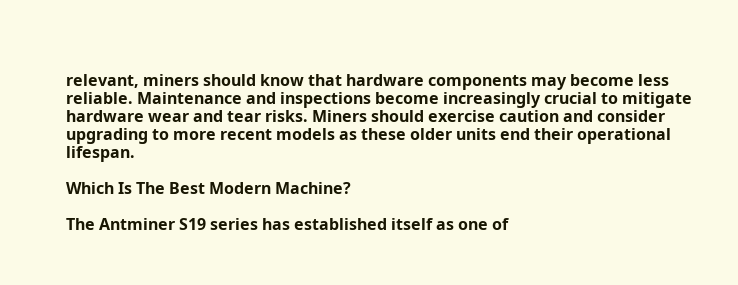relevant, miners should know that hardware components may become less reliable. Maintenance and inspections become increasingly crucial to mitigate hardware wear and tear risks. Miners should exercise caution and consider upgrading to more recent models as these older units end their operational lifespan.

Which Is The Best Modern Machine?

The Antminer S19 series has established itself as one of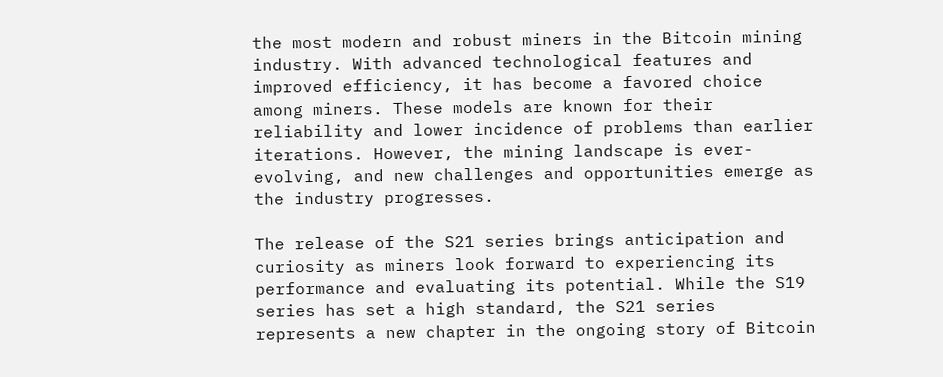the most modern and robust miners in the Bitcoin mining industry. With advanced technological features and improved efficiency, it has become a favored choice among miners. These models are known for their reliability and lower incidence of problems than earlier iterations. However, the mining landscape is ever-evolving, and new challenges and opportunities emerge as the industry progresses.

The release of the S21 series brings anticipation and curiosity as miners look forward to experiencing its performance and evaluating its potential. While the S19 series has set a high standard, the S21 series represents a new chapter in the ongoing story of Bitcoin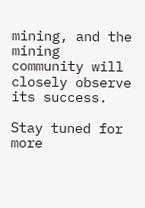mining, and the mining community will closely observe its success.

Stay tuned for more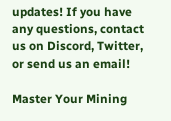updates! If you have any questions, contact us on Discord, Twitter, or send us an email!

Master Your Mining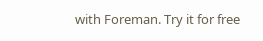with Foreman. Try it for free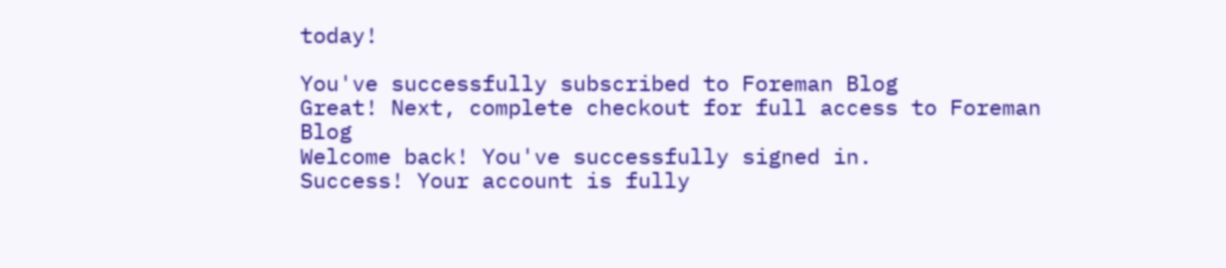today!

You've successfully subscribed to Foreman Blog
Great! Next, complete checkout for full access to Foreman Blog
Welcome back! You've successfully signed in.
Success! Your account is fully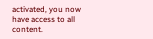activated, you now have access to all content.